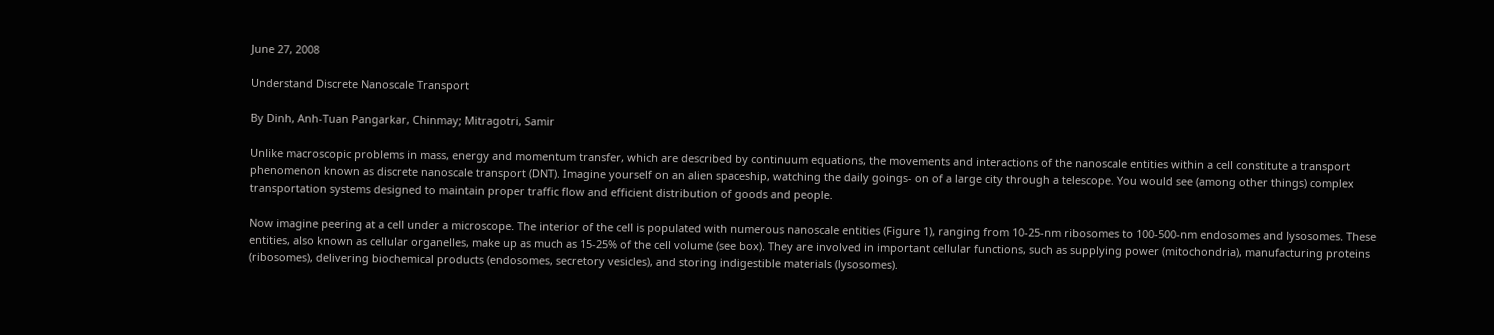June 27, 2008

Understand Discrete Nanoscale Transport

By Dinh, Anh-Tuan Pangarkar, Chinmay; Mitragotri, Samir

Unlike macroscopic problems in mass, energy and momentum transfer, which are described by continuum equations, the movements and interactions of the nanoscale entities within a cell constitute a transport phenomenon known as discrete nanoscale transport (DNT). Imagine yourself on an alien spaceship, watching the daily goings- on of a large city through a telescope. You would see (among other things) complex transportation systems designed to maintain proper traffic flow and efficient distribution of goods and people.

Now imagine peering at a cell under a microscope. The interior of the cell is populated with numerous nanoscale entities (Figure 1), ranging from 10-25-nm ribosomes to 100-500-nm endosomes and lysosomes. These entities, also known as cellular organelles, make up as much as 15-25% of the cell volume (see box). They are involved in important cellular functions, such as supplying power (mitochondria), manufacturing proteins (ribosomes), delivering biochemical products (endosomes, secretory vesicles), and storing indigestible materials (lysosomes).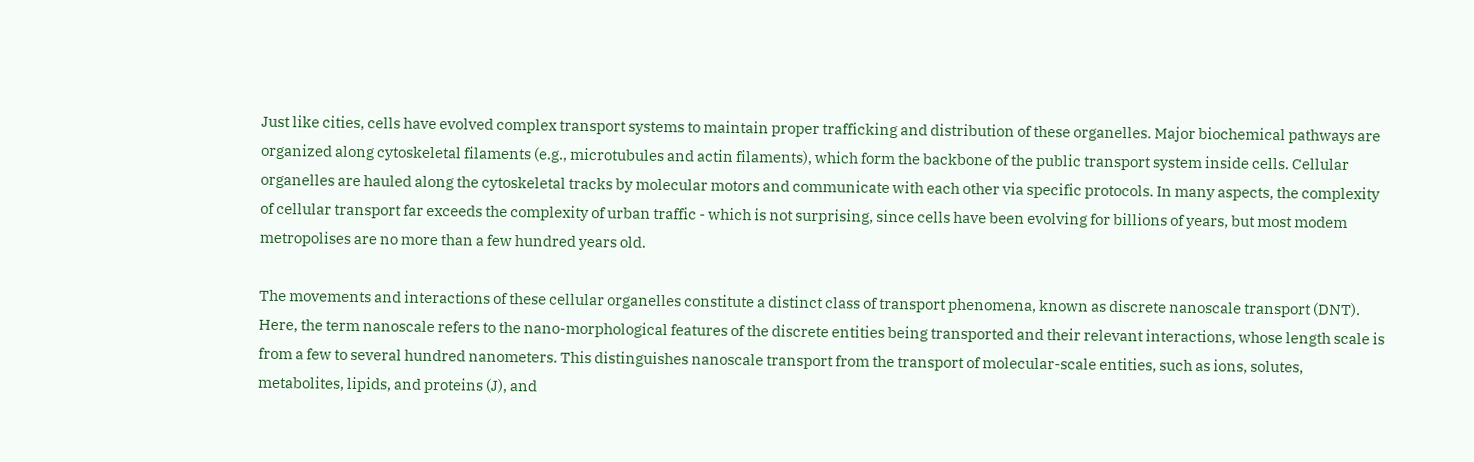Just like cities, cells have evolved complex transport systems to maintain proper trafficking and distribution of these organelles. Major biochemical pathways are organized along cytoskeletal filaments (e.g., microtubules and actin filaments), which form the backbone of the public transport system inside cells. Cellular organelles are hauled along the cytoskeletal tracks by molecular motors and communicate with each other via specific protocols. In many aspects, the complexity of cellular transport far exceeds the complexity of urban traffic - which is not surprising, since cells have been evolving for billions of years, but most modem metropolises are no more than a few hundred years old.

The movements and interactions of these cellular organelles constitute a distinct class of transport phenomena, known as discrete nanoscale transport (DNT). Here, the term nanoscale refers to the nano-morphological features of the discrete entities being transported and their relevant interactions, whose length scale is from a few to several hundred nanometers. This distinguishes nanoscale transport from the transport of molecular-scale entities, such as ions, solutes, metabolites, lipids, and proteins (J), and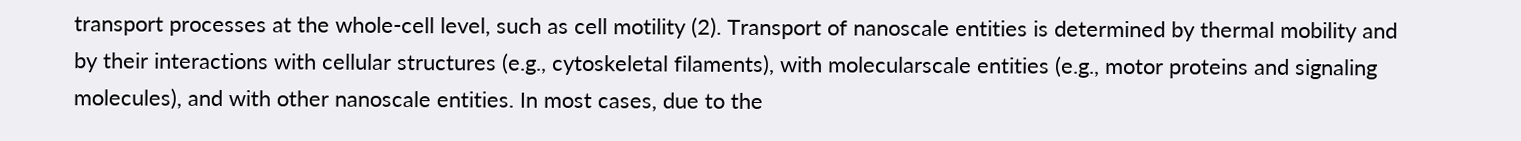transport processes at the whole-cell level, such as cell motility (2). Transport of nanoscale entities is determined by thermal mobility and by their interactions with cellular structures (e.g., cytoskeletal filaments), with molecularscale entities (e.g., motor proteins and signaling molecules), and with other nanoscale entities. In most cases, due to the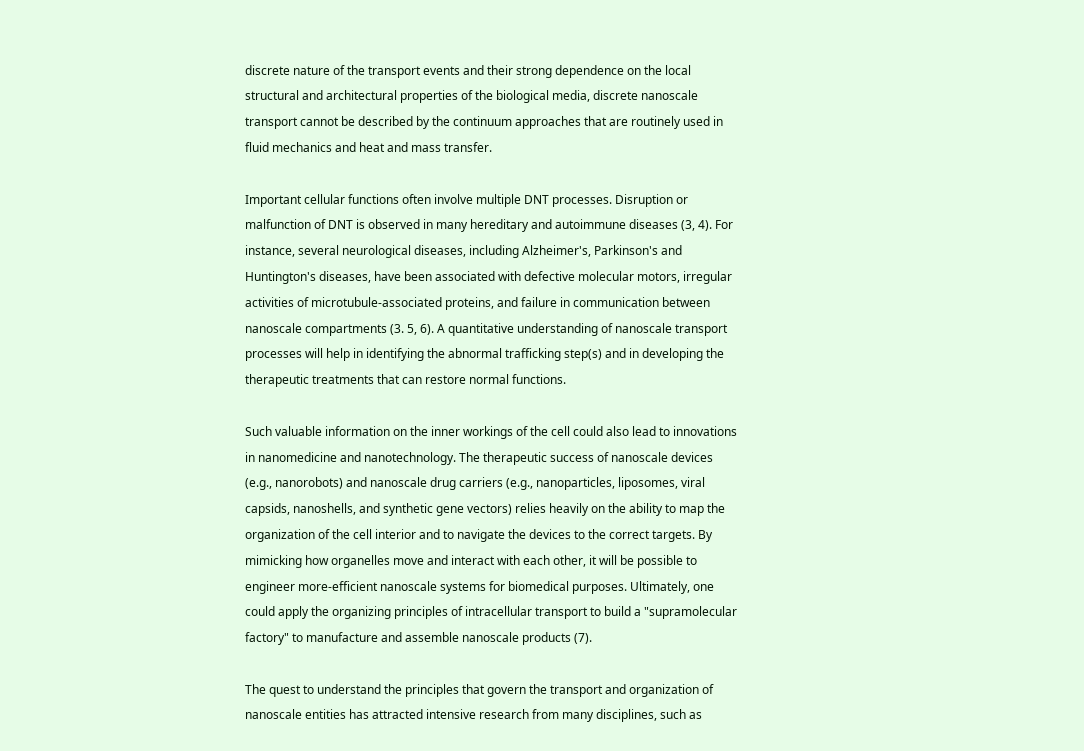discrete nature of the transport events and their strong dependence on the local structural and architectural properties of the biological media, discrete nanoscale transport cannot be described by the continuum approaches that are routinely used in fluid mechanics and heat and mass transfer.

Important cellular functions often involve multiple DNT processes. Disruption or malfunction of DNT is observed in many hereditary and autoimmune diseases (3, 4). For instance, several neurological diseases, including Alzheimer's, Parkinson's and Huntington's diseases, have been associated with defective molecular motors, irregular activities of microtubule-associated proteins, and failure in communication between nanoscale compartments (3. 5, 6). A quantitative understanding of nanoscale transport processes will help in identifying the abnormal trafficking step(s) and in developing the therapeutic treatments that can restore normal functions.

Such valuable information on the inner workings of the cell could also lead to innovations in nanomedicine and nanotechnology. The therapeutic success of nanoscale devices (e.g., nanorobots) and nanoscale drug carriers (e.g., nanoparticles, liposomes, viral capsids, nanoshells, and synthetic gene vectors) relies heavily on the ability to map the organization of the cell interior and to navigate the devices to the correct targets. By mimicking how organelles move and interact with each other, it will be possible to engineer more-efficient nanoscale systems for biomedical purposes. Ultimately, one could apply the organizing principles of intracellular transport to build a "supramolecular factory" to manufacture and assemble nanoscale products (7).

The quest to understand the principles that govern the transport and organization of nanoscale entities has attracted intensive research from many disciplines, such as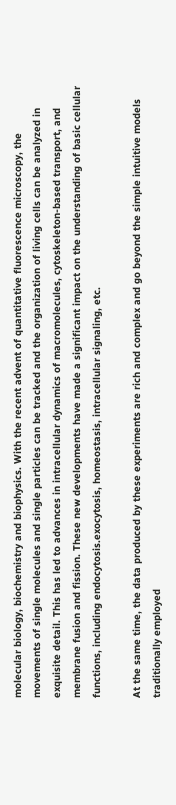molecular biology, biochemistry and biophysics. With the recent advent of quantitative fluorescence microscopy, the movements of single molecules and single particles can be tracked and the organization of living cells can be analyzed in exquisite detail. This has led to advances in intracellular dynamics of macromolecules, cytoskeleton-based transport, and membrane fusion and fission. These new developments have made a significant impact on the understanding of basic cellular functions, including endocytosis.exocytosis, homeostasis, intracellular signaling, etc.

At the same time, the data produced by these experiments are rich and complex and go beyond the simple intuitive models traditionally employed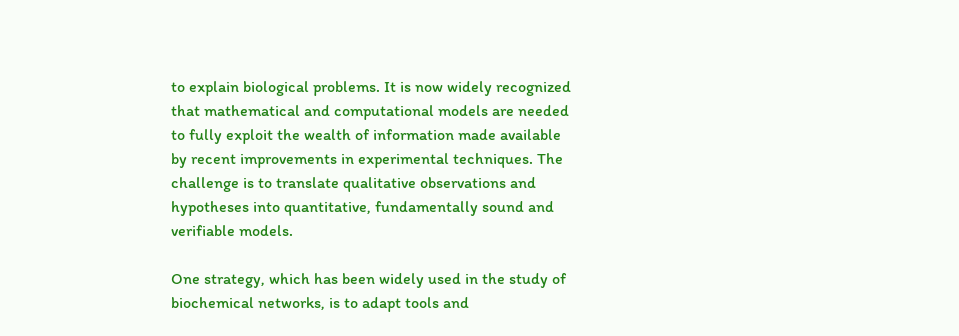to explain biological problems. It is now widely recognized that mathematical and computational models are needed to fully exploit the wealth of information made available by recent improvements in experimental techniques. The challenge is to translate qualitative observations and hypotheses into quantitative, fundamentally sound and verifiable models.

One strategy, which has been widely used in the study of biochemical networks, is to adapt tools and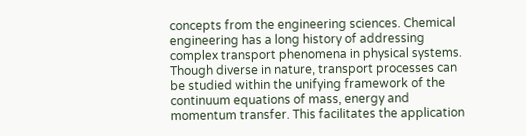concepts from the engineering sciences. Chemical engineering has a long history of addressing complex transport phenomena in physical systems. Though diverse in nature, transport processes can be studied within the unifying framework of the continuum equations of mass, energy and momentum transfer. This facilitates the application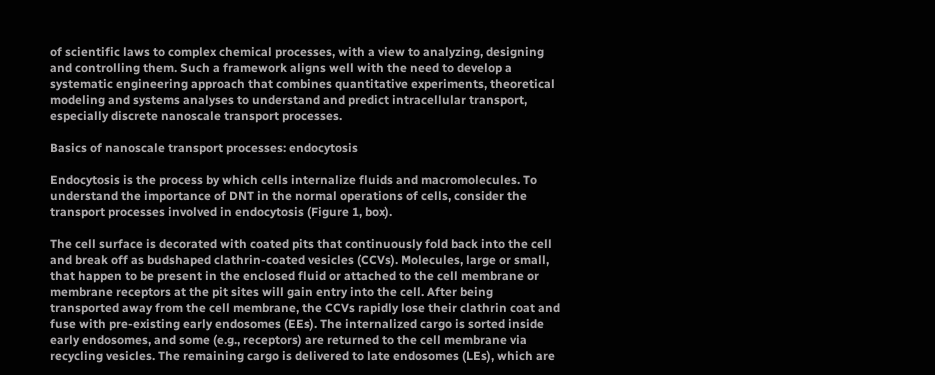of scientific laws to complex chemical processes, with a view to analyzing, designing and controlling them. Such a framework aligns well with the need to develop a systematic engineering approach that combines quantitative experiments, theoretical modeling and systems analyses to understand and predict intracellular transport, especially discrete nanoscale transport processes.

Basics of nanoscale transport processes: endocytosis

Endocytosis is the process by which cells internalize fluids and macromolecules. To understand the importance of DNT in the normal operations of cells, consider the transport processes involved in endocytosis (Figure 1, box).

The cell surface is decorated with coated pits that continuously fold back into the cell and break off as budshaped clathrin-coated vesicles (CCVs). Molecules, large or small, that happen to be present in the enclosed fluid or attached to the cell membrane or membrane receptors at the pit sites will gain entry into the cell. After being transported away from the cell membrane, the CCVs rapidly lose their clathrin coat and fuse with pre-existing early endosomes (EEs). The internalized cargo is sorted inside early endosomes, and some (e.g., receptors) are returned to the cell membrane via recycling vesicles. The remaining cargo is delivered to late endosomes (LEs), which are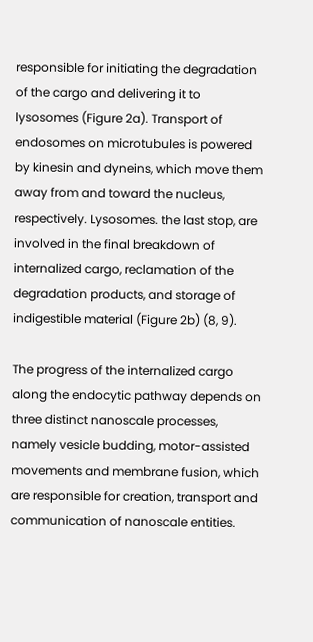responsible for initiating the degradation of the cargo and delivering it to lysosomes (Figure 2a). Transport of endosomes on microtubules is powered by kinesin and dyneins, which move them away from and toward the nucleus, respectively. Lysosomes. the last stop, are involved in the final breakdown of internalized cargo, reclamation of the degradation products, and storage of indigestible material (Figure 2b) (8, 9).

The progress of the internalized cargo along the endocytic pathway depends on three distinct nanoscale processes, namely vesicle budding, motor-assisted movements and membrane fusion, which are responsible for creation, transport and communication of nanoscale entities.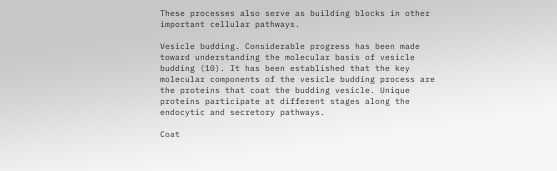These processes also serve as building blocks in other important cellular pathways.

Vesicle budding. Considerable progress has been made toward understanding the molecular basis of vesicle budding (10). It has been established that the key molecular components of the vesicle budding process are the proteins that coat the budding vesicle. Unique proteins participate at different stages along the endocytic and secretory pathways.

Coat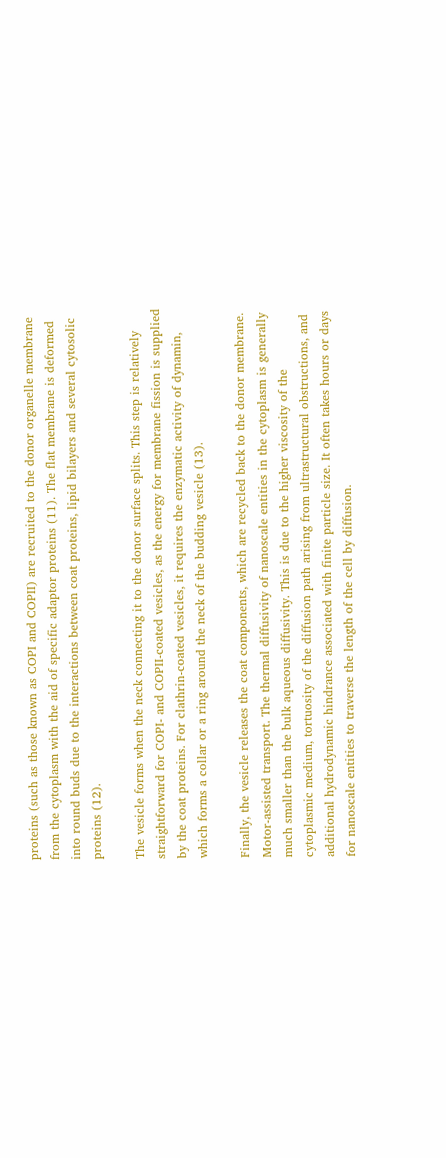proteins (such as those known as COPI and COPII) are recruited to the donor organelle membrane from the cytoplasm with the aid of specific adaptor proteins (11). The flat membrane is deformed into round buds due to the interactions between coat proteins, lipid bilayers and several cytosolic proteins (12).

The vesicle forms when the neck connecting it to the donor surface splits. This step is relatively straightforward for COPI- and COPII-coated vesicles, as the energy for membrane fission is supplied by the coat proteins. For clathrin-coated vesicles, it requires the enzymatic activity of dynamin, which forms a collar or a ring around the neck of the budding vesicle (13).

Finally, the vesicle releases the coat components, which are recycled back to the donor membrane. Motor-assisted transport. The thermal diffusivity of nanoscale entities in the cytoplasm is generally much smaller than the bulk aqueous diffusivity. This is due to the higher viscosity of the cytoplasmic medium, tortuosity of the diffusion path arising from ultrastructural obstructions, and additional hydrodynamic hindrance associated with finite particle size. It often takes hours or days for nanoscale entities to traverse the length of the cell by diffusion.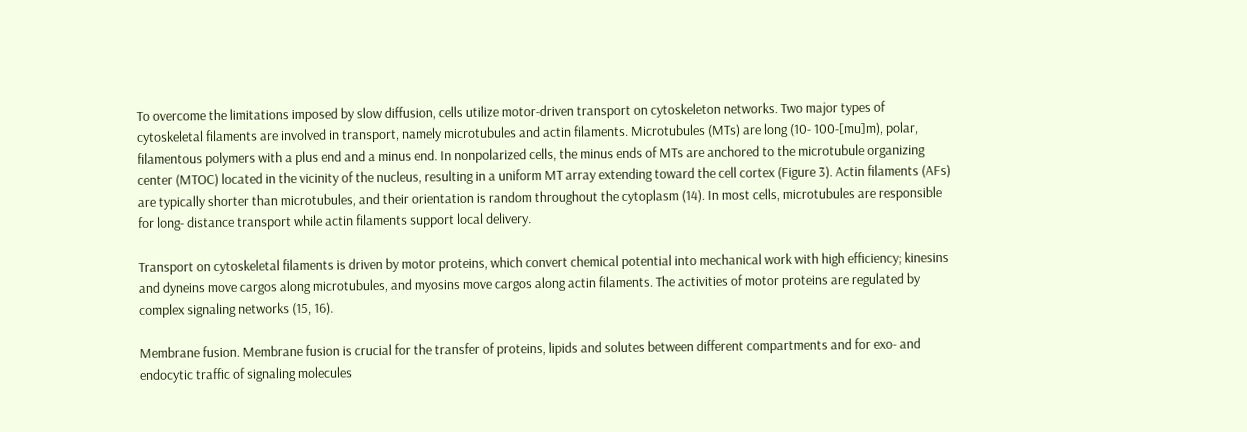To overcome the limitations imposed by slow diffusion, cells utilize motor-driven transport on cytoskeleton networks. Two major types of cytoskeletal filaments are involved in transport, namely microtubules and actin filaments. Microtubules (MTs) are long (10- 100-[mu]m), polar, filamentous polymers with a plus end and a minus end. In nonpolarized cells, the minus ends of MTs are anchored to the microtubule organizing center (MTOC) located in the vicinity of the nucleus, resulting in a uniform MT array extending toward the cell cortex (Figure 3). Actin filaments (AFs) are typically shorter than microtubules, and their orientation is random throughout the cytoplasm (14). In most cells, microtubules are responsible for long- distance transport while actin filaments support local delivery.

Transport on cytoskeletal filaments is driven by motor proteins, which convert chemical potential into mechanical work with high efficiency; kinesins and dyneins move cargos along microtubules, and myosins move cargos along actin filaments. The activities of motor proteins are regulated by complex signaling networks (15, 16).

Membrane fusion. Membrane fusion is crucial for the transfer of proteins, lipids and solutes between different compartments and for exo- and endocytic traffic of signaling molecules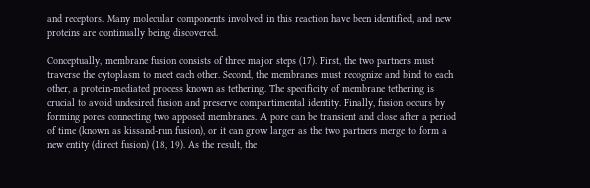and receptors. Many molecular components involved in this reaction have been identified, and new proteins are continually being discovered.

Conceptually, membrane fusion consists of three major steps (17). First, the two partners must traverse the cytoplasm to meet each other. Second, the membranes must recognize and bind to each other, a protein-mediated process known as tethering. The specificity of membrane tethering is crucial to avoid undesired fusion and preserve compartimental identity. Finally, fusion occurs by forming pores connecting two apposed membranes. A pore can be transient and close after a period of time (known as kissand-run fusion), or it can grow larger as the two partners merge to form a new entity (direct fusion) (18, 19). As the result, the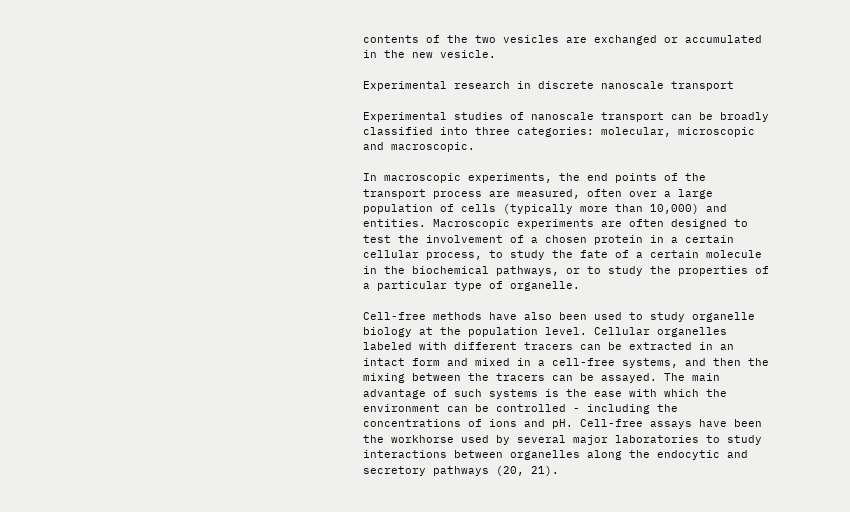contents of the two vesicles are exchanged or accumulated in the new vesicle.

Experimental research in discrete nanoscale transport

Experimental studies of nanoscale transport can be broadly classified into three categories: molecular, microscopic and macroscopic.

In macroscopic experiments, the end points of the transport process are measured, often over a large population of cells (typically more than 10,000) and entities. Macroscopic experiments are often designed to test the involvement of a chosen protein in a certain cellular process, to study the fate of a certain molecule in the biochemical pathways, or to study the properties of a particular type of organelle.

Cell-free methods have also been used to study organelle biology at the population level. Cellular organelles labeled with different tracers can be extracted in an intact form and mixed in a cell-free systems, and then the mixing between the tracers can be assayed. The main advantage of such systems is the ease with which the environment can be controlled - including the concentrations of ions and pH. Cell-free assays have been the workhorse used by several major laboratories to study interactions between organelles along the endocytic and secretory pathways (20, 21).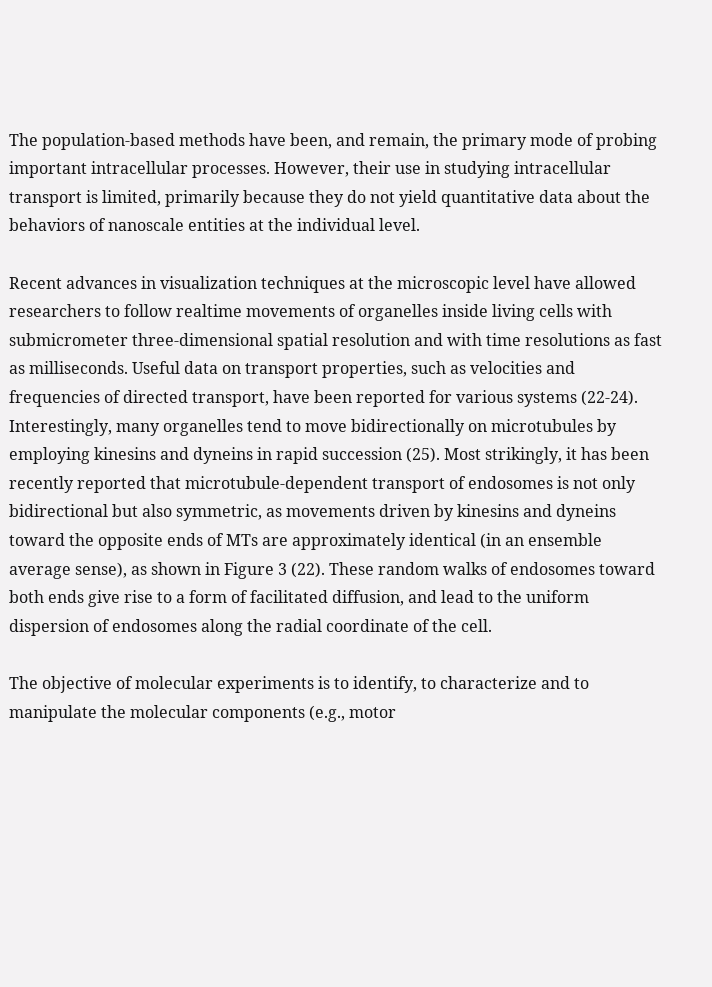The population-based methods have been, and remain, the primary mode of probing important intracellular processes. However, their use in studying intracellular transport is limited, primarily because they do not yield quantitative data about the behaviors of nanoscale entities at the individual level.

Recent advances in visualization techniques at the microscopic level have allowed researchers to follow realtime movements of organelles inside living cells with submicrometer three-dimensional spatial resolution and with time resolutions as fast as milliseconds. Useful data on transport properties, such as velocities and frequencies of directed transport, have been reported for various systems (22-24). Interestingly, many organelles tend to move bidirectionally on microtubules by employing kinesins and dyneins in rapid succession (25). Most strikingly, it has been recently reported that microtubule-dependent transport of endosomes is not only bidirectional but also symmetric, as movements driven by kinesins and dyneins toward the opposite ends of MTs are approximately identical (in an ensemble average sense), as shown in Figure 3 (22). These random walks of endosomes toward both ends give rise to a form of facilitated diffusion, and lead to the uniform dispersion of endosomes along the radial coordinate of the cell.

The objective of molecular experiments is to identify, to characterize and to manipulate the molecular components (e.g., motor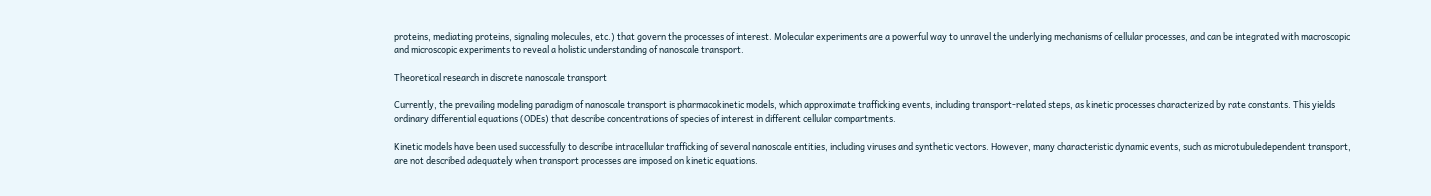proteins, mediating proteins, signaling molecules, etc.) that govern the processes of interest. Molecular experiments are a powerful way to unravel the underlying mechanisms of cellular processes, and can be integrated with macroscopic and microscopic experiments to reveal a holistic understanding of nanoscale transport.

Theoretical research in discrete nanoscale transport

Currently, the prevailing modeling paradigm of nanoscale transport is pharmacokinetic models, which approximate trafficking events, including transport-related steps, as kinetic processes characterized by rate constants. This yields ordinary differential equations (ODEs) that describe concentrations of species of interest in different cellular compartments.

Kinetic models have been used successfully to describe intracellular trafficking of several nanoscale entities, including viruses and synthetic vectors. However, many characteristic dynamic events, such as microtubuledependent transport, are not described adequately when transport processes are imposed on kinetic equations.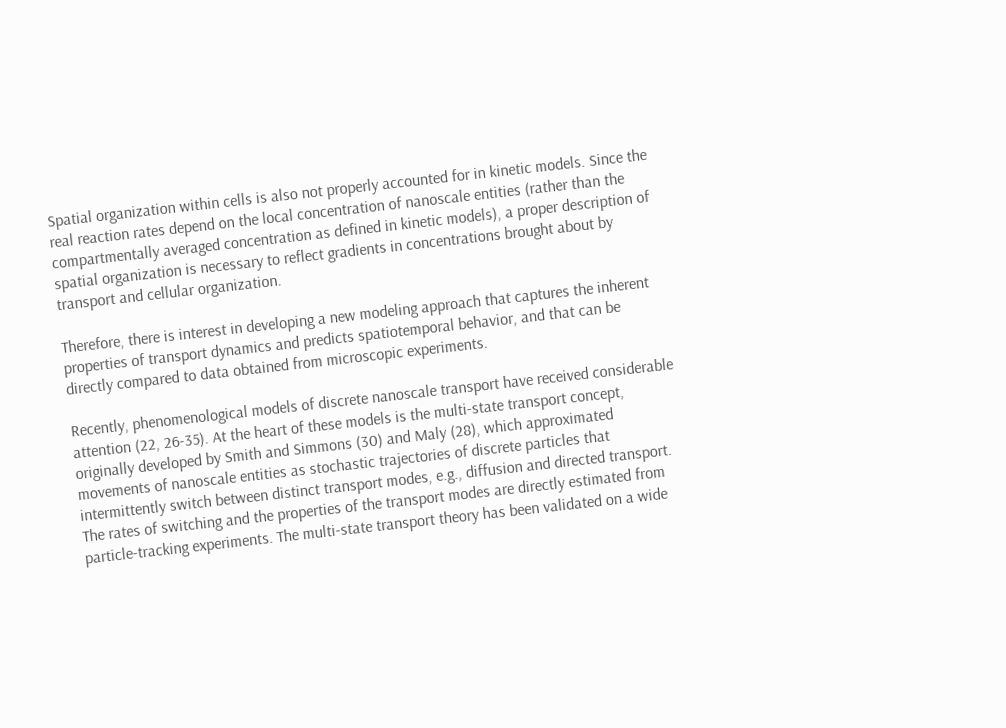Spatial organization within cells is also not properly accounted for in kinetic models. Since the real reaction rates depend on the local concentration of nanoscale entities (rather than the compartmentally averaged concentration as defined in kinetic models), a proper description of spatial organization is necessary to reflect gradients in concentrations brought about by transport and cellular organization.

Therefore, there is interest in developing a new modeling approach that captures the inherent properties of transport dynamics and predicts spatiotemporal behavior, and that can be directly compared to data obtained from microscopic experiments.

Recently, phenomenological models of discrete nanoscale transport have received considerable attention (22, 26-35). At the heart of these models is the multi-state transport concept, originally developed by Smith and Simmons (30) and Maly (28), which approximated movements of nanoscale entities as stochastic trajectories of discrete particles that intermittently switch between distinct transport modes, e.g., diffusion and directed transport. The rates of switching and the properties of the transport modes are directly estimated from particle-tracking experiments. The multi-state transport theory has been validated on a wide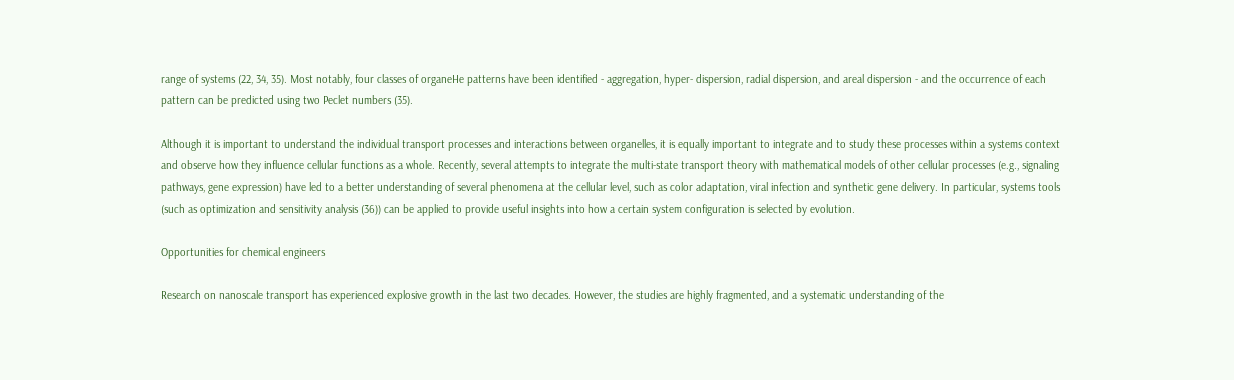range of systems (22, 34, 35). Most notably, four classes of organeHe patterns have been identified - aggregation, hyper- dispersion, radial dispersion, and areal dispersion - and the occurrence of each pattern can be predicted using two Peclet numbers (35).

Although it is important to understand the individual transport processes and interactions between organelles, it is equally important to integrate and to study these processes within a systems context and observe how they influence cellular functions as a whole. Recently, several attempts to integrate the multi-state transport theory with mathematical models of other cellular processes (e.g., signaling pathways, gene expression) have led to a better understanding of several phenomena at the cellular level, such as color adaptation, viral infection and synthetic gene delivery. In particular, systems tools (such as optimization and sensitivity analysis (36)) can be applied to provide useful insights into how a certain system configuration is selected by evolution.

Opportunities for chemical engineers

Research on nanoscale transport has experienced explosive growth in the last two decades. However, the studies are highly fragmented, and a systematic understanding of the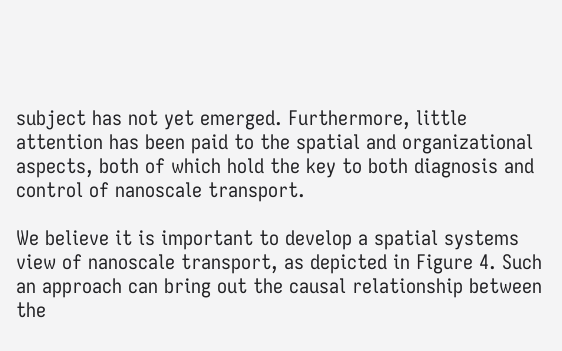subject has not yet emerged. Furthermore, little attention has been paid to the spatial and organizational aspects, both of which hold the key to both diagnosis and control of nanoscale transport.

We believe it is important to develop a spatial systems view of nanoscale transport, as depicted in Figure 4. Such an approach can bring out the causal relationship between the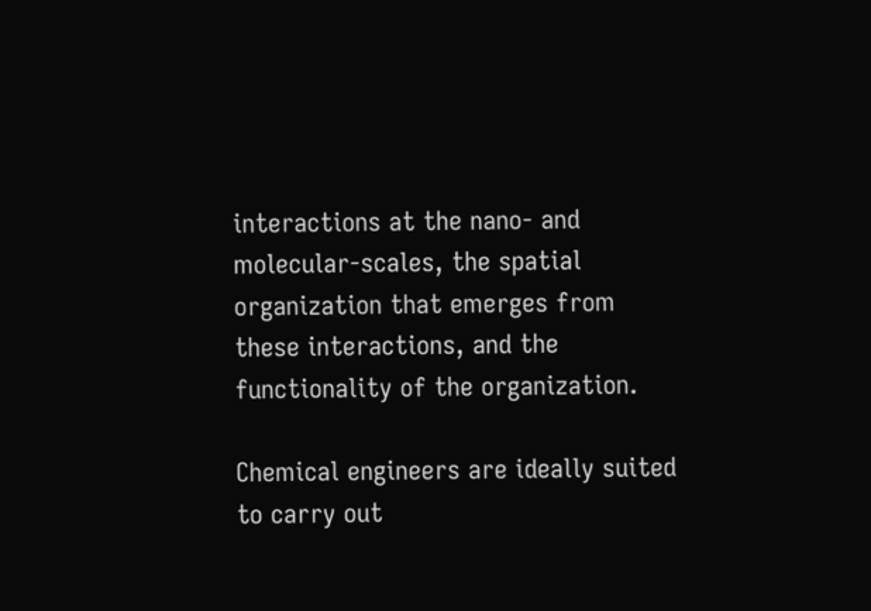interactions at the nano- and molecular-scales, the spatial organization that emerges from these interactions, and the functionality of the organization.

Chemical engineers are ideally suited to carry out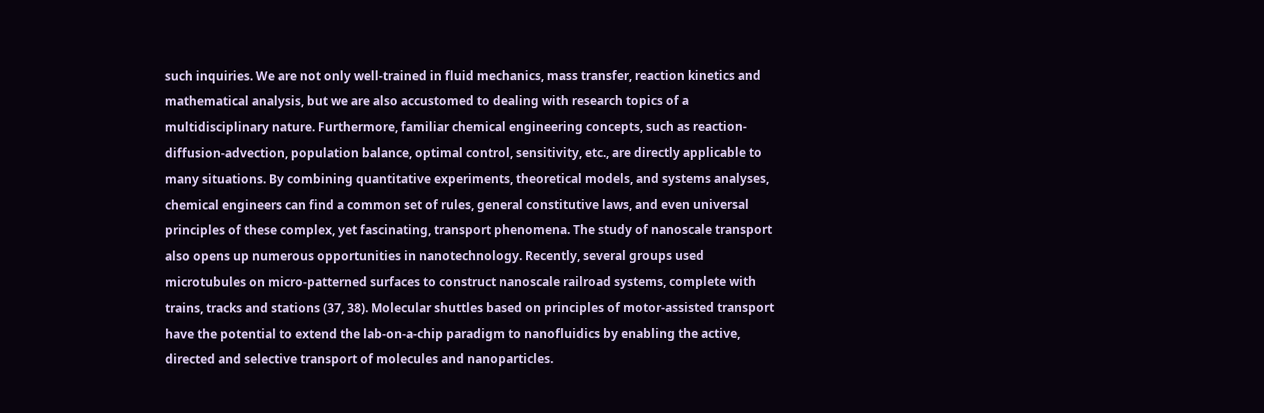such inquiries. We are not only well-trained in fluid mechanics, mass transfer, reaction kinetics and mathematical analysis, but we are also accustomed to dealing with research topics of a multidisciplinary nature. Furthermore, familiar chemical engineering concepts, such as reaction-diffusion-advection, population balance, optimal control, sensitivity, etc., are directly applicable to many situations. By combining quantitative experiments, theoretical models, and systems analyses, chemical engineers can find a common set of rules, general constitutive laws, and even universal principles of these complex, yet fascinating, transport phenomena. The study of nanoscale transport also opens up numerous opportunities in nanotechnology. Recently, several groups used microtubules on micro-patterned surfaces to construct nanoscale railroad systems, complete with trains, tracks and stations (37, 38). Molecular shuttles based on principles of motor-assisted transport have the potential to extend the lab-on-a-chip paradigm to nanofluidics by enabling the active, directed and selective transport of molecules and nanoparticles.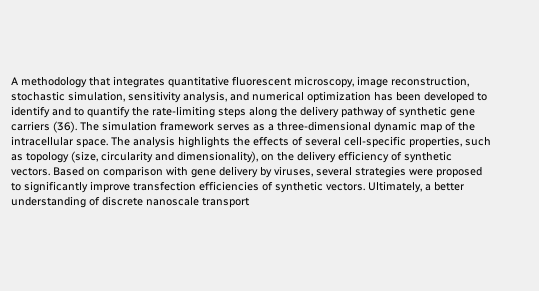A methodology that integrates quantitative fluorescent microscopy, image reconstruction, stochastic simulation, sensitivity analysis, and numerical optimization has been developed to identify and to quantify the rate-limiting steps along the delivery pathway of synthetic gene carriers (36). The simulation framework serves as a three-dimensional dynamic map of the intracellular space. The analysis highlights the effects of several cell-specific properties, such as topology (size, circularity and dimensionality), on the delivery efficiency of synthetic vectors. Based on comparison with gene delivery by viruses, several strategies were proposed to significantly improve transfection efficiencies of synthetic vectors. Ultimately, a better understanding of discrete nanoscale transport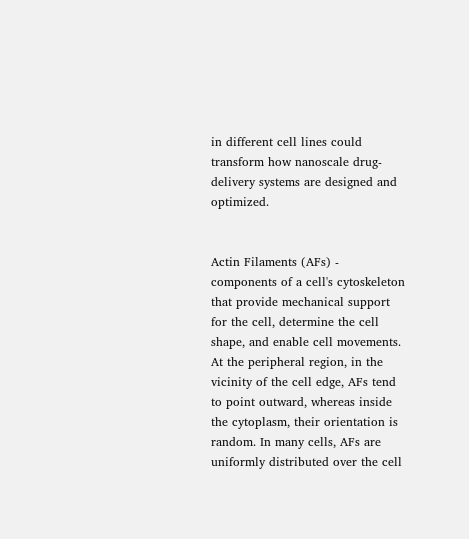in different cell lines could transform how nanoscale drug- delivery systems are designed and optimized.


Actin Filaments (AFs) - components of a cell's cytoskeleton that provide mechanical support for the cell, determine the cell shape, and enable cell movements. At the peripheral region, in the vicinity of the cell edge, AFs tend to point outward, whereas inside the cytoplasm, their orientation is random. In many cells, AFs are uniformly distributed over the cell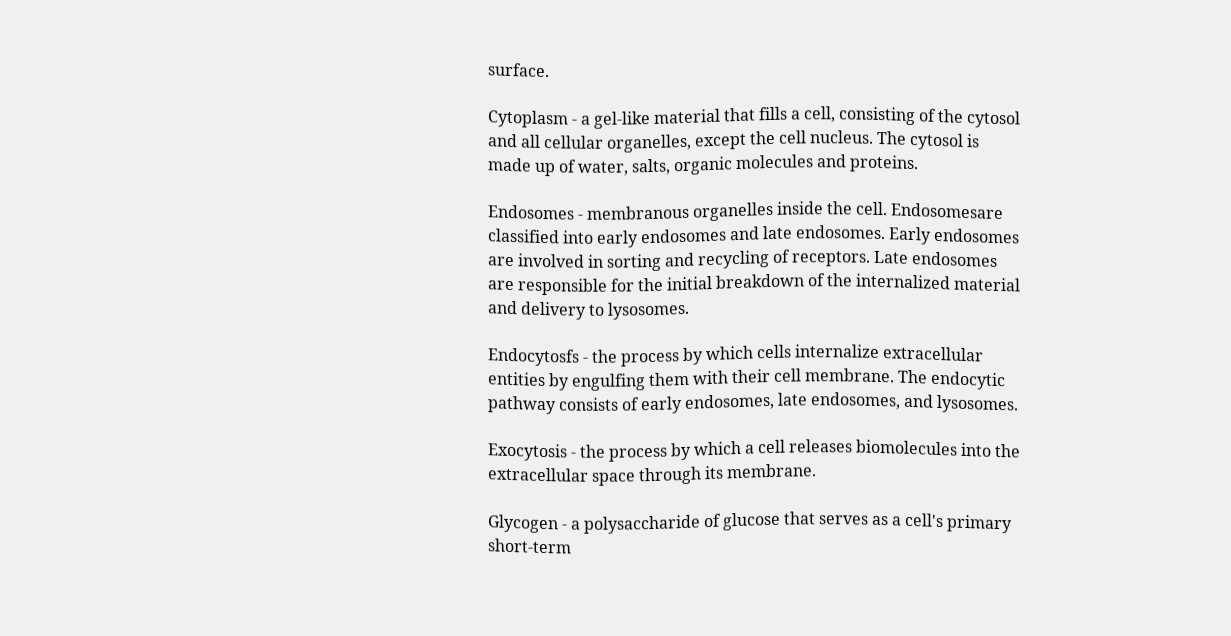surface.

Cytoplasm - a gel-like material that fills a cell, consisting of the cytosol and all cellular organelles, except the cell nucleus. The cytosol is made up of water, salts, organic molecules and proteins.

Endosomes - membranous organelles inside the cell. Endosomesare classified into early endosomes and late endosomes. Early endosomes are involved in sorting and recycling of receptors. Late endosomes are responsible for the initial breakdown of the internalized material and delivery to lysosomes.

Endocytosfs - the process by which cells internalize extracellular entities by engulfing them with their cell membrane. The endocytic pathway consists of early endosomes, late endosomes, and lysosomes.

Exocytosis - the process by which a cell releases biomolecules into the extracellular space through its membrane.

Glycogen - a polysaccharide of glucose that serves as a cell's primary short-term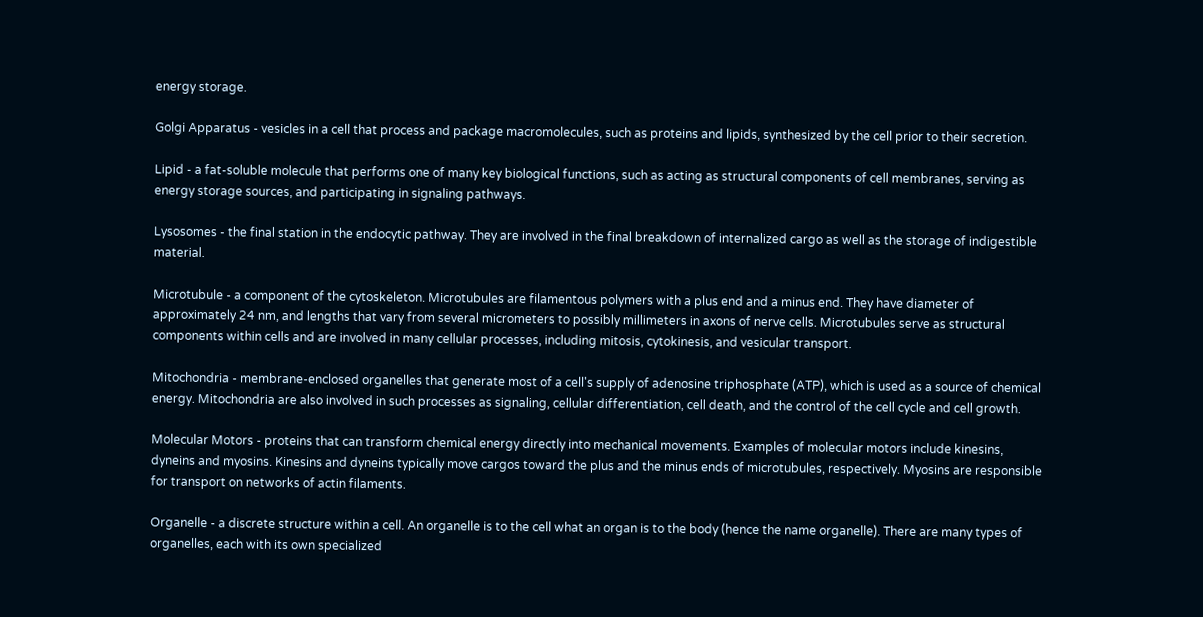energy storage.

Golgi Apparatus - vesicles in a cell that process and package macromolecules, such as proteins and lipids, synthesized by the cell prior to their secretion.

Lipid - a fat-soluble molecule that performs one of many key biological functions, such as acting as structural components of cell membranes, serving as energy storage sources, and participating in signaling pathways.

Lysosomes - the final station in the endocytic pathway. They are involved in the final breakdown of internalized cargo as well as the storage of indigestible material.

Microtubule - a component of the cytoskeleton. Microtubules are filamentous polymers with a plus end and a minus end. They have diameter of approximately 24 nm, and lengths that vary from several micrometers to possibly millimeters in axons of nerve cells. Microtubules serve as structural components within cells and are involved in many cellular processes, including mitosis, cytokinesis, and vesicular transport.

Mitochondria - membrane-enclosed organelles that generate most of a cell's supply of adenosine triphosphate (ATP), which is used as a source of chemical energy. Mitochondria are also involved in such processes as signaling, cellular differentiation, cell death, and the control of the cell cycle and cell growth.

Molecular Motors - proteins that can transform chemical energy directly into mechanical movements. Examples of molecular motors include kinesins, dyneins and myosins. Kinesins and dyneins typically move cargos toward the plus and the minus ends of microtubules, respectively. Myosins are responsible for transport on networks of actin filaments.

Organelle - a discrete structure within a cell. An organelle is to the cell what an organ is to the body (hence the name organelle). There are many types of organelles, each with its own specialized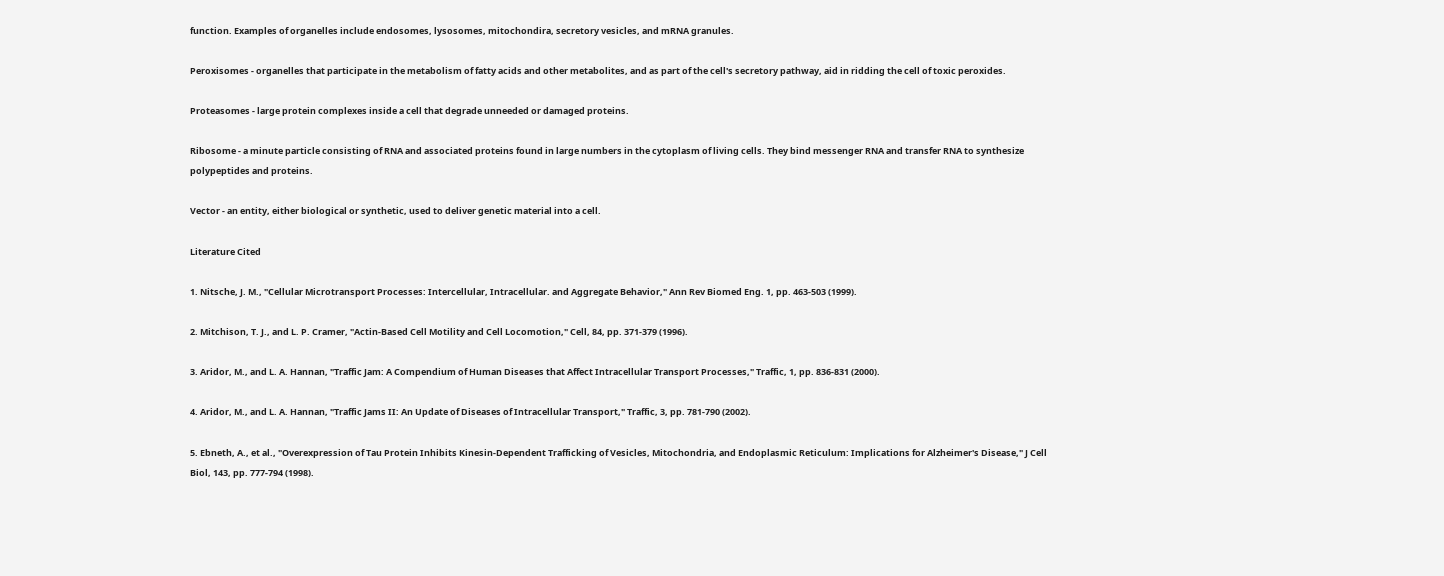function. Examples of organelles include endosomes, lysosomes, mitochondira, secretory vesicles, and mRNA granules.

Peroxisomes - organelles that participate in the metabolism of fatty acids and other metabolites, and as part of the cell's secretory pathway, aid in ridding the cell of toxic peroxides.

Proteasomes - large protein complexes inside a cell that degrade unneeded or damaged proteins.

Ribosome - a minute particle consisting of RNA and associated proteins found in large numbers in the cytoplasm of living cells. They bind messenger RNA and transfer RNA to synthesize polypeptides and proteins.

Vector - an entity, either biological or synthetic, used to deliver genetic material into a cell.

Literature Cited

1. Nitsche, J. M., "Cellular Microtransport Processes: Intercellular, Intracellular. and Aggregate Behavior," Ann Rev Biomed Eng. 1, pp. 463-503 (1999).

2. Mitchison, T. J., and L. P. Cramer, "Actin-Based Cell Motility and Cell Locomotion," Cell, 84, pp. 371-379 (1996).

3. Aridor, M., and L. A. Hannan, "Traffic Jam: A Compendium of Human Diseases that Affect Intracellular Transport Processes," Traffic, 1, pp. 836-831 (2000).

4. Aridor, M., and L. A. Hannan, "Traffic Jams II: An Update of Diseases of Intracellular Transport," Traffic, 3, pp. 781-790 (2002).

5. Ebneth, A., et al., "Overexpression of Tau Protein Inhibits Kinesin-Dependent Trafficking of Vesicles, Mitochondria, and Endoplasmic Reticulum: Implications for Alzheimer's Disease," J Cell Biol, 143, pp. 777-794 (1998).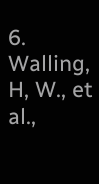6. Walling, H, W., et al.,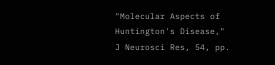"Molecular Aspects of Huntington's Disease," J Neurosci Res, 54, pp.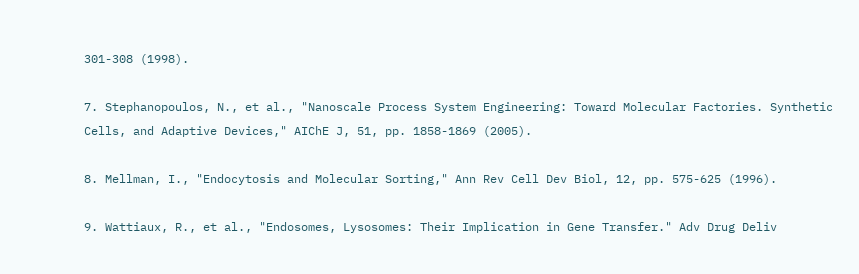301-308 (1998).

7. Stephanopoulos, N., et al., "Nanoscale Process System Engineering: Toward Molecular Factories. Synthetic Cells, and Adaptive Devices," AIChE J, 51, pp. 1858-1869 (2005).

8. Mellman, I., "Endocytosis and Molecular Sorting," Ann Rev Cell Dev Biol, 12, pp. 575-625 (1996).

9. Wattiaux, R., et al., "Endosomes, Lysosomes: Their Implication in Gene Transfer." Adv Drug Deliv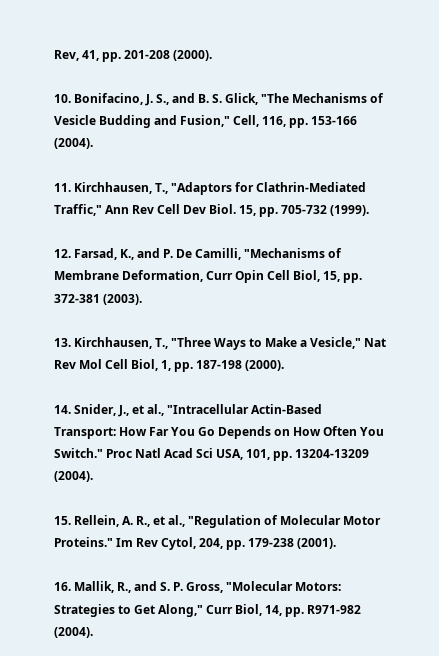Rev, 41, pp. 201-208 (2000).

10. Bonifacino, J. S., and B. S. Glick, "The Mechanisms of Vesicle Budding and Fusion," Cell, 116, pp. 153-166 (2004).

11. Kirchhausen, T., "Adaptors for Clathrin-Mediated Traffic," Ann Rev Cell Dev Biol. 15, pp. 705-732 (1999).

12. Farsad, K., and P. De Camilli, "Mechanisms of Membrane Deformation, Curr Opin Cell Biol, 15, pp. 372-381 (2003).

13. Kirchhausen, T., "Three Ways to Make a Vesicle," Nat Rev Mol Cell Biol, 1, pp. 187-198 (2000).

14. Snider, J., et al., "Intracellular Actin-Based Transport: How Far You Go Depends on How Often You Switch." Proc Natl Acad Sci USA, 101, pp. 13204-13209 (2004).

15. Rellein, A. R., et al., "Regulation of Molecular Motor Proteins." Im Rev Cytol, 204, pp. 179-238 (2001).

16. Mallik, R., and S. P. Gross, "Molecular Motors: Strategies to Get Along," Curr Biol, 14, pp. R971-982 (2004).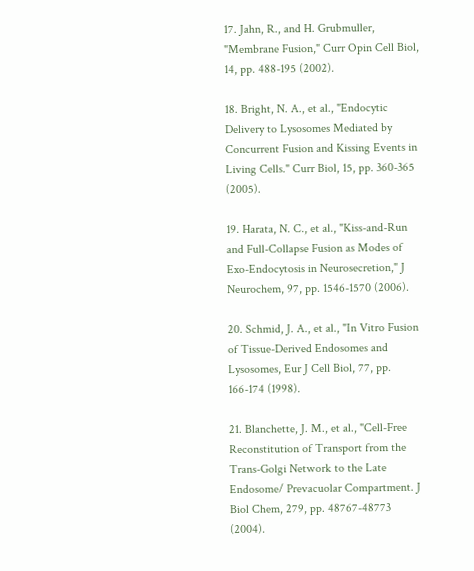17. Jahn, R., and H. Grubmuller, "Membrane Fusion," Curr Opin Cell Biol, 14, pp. 488-195 (2002).

18. Bright, N. A., et al., "Endocytic Delivery to Lysosomes Mediated by Concurrent Fusion and Kissing Events in Living Cells." Curr Biol, 15, pp. 360-365 (2005).

19. Harata, N. C., et al., "Kiss-and-Run and Full-Collapse Fusion as Modes of Exo-Endocytosis in Neurosecretion," J Neurochem, 97, pp. 1546-1570 (2006).

20. Schmid, J. A., et al., "In Vitro Fusion of Tissue-Derived Endosomes and Lysosomes, Eur J Cell Biol, 77, pp. 166-174 (1998).

21. Blanchette, J. M., et al., "Cell-Free Reconstitution of Transport from the Trans-Golgi Network to the Late Endosome/ Prevacuolar Compartment. J Biol Chem, 279, pp. 48767-48773 (2004).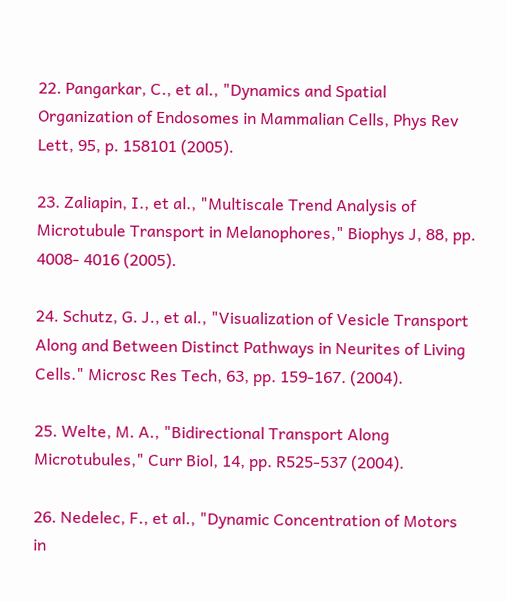22. Pangarkar, C., et al., "Dynamics and Spatial Organization of Endosomes in Mammalian Cells, Phys Rev Lett, 95, p. 158101 (2005).

23. Zaliapin, I., et al., "Multiscale Trend Analysis of Microtubule Transport in Melanophores," Biophys J, 88, pp. 4008- 4016 (2005).

24. Schutz, G. J., et al., "Visualization of Vesicle Transport Along and Between Distinct Pathways in Neurites of Living Cells." Microsc Res Tech, 63, pp. 159-167. (2004).

25. Welte, M. A., "Bidirectional Transport Along Microtubules," Curr Biol, 14, pp. R525-537 (2004).

26. Nedelec, F., et al., "Dynamic Concentration of Motors in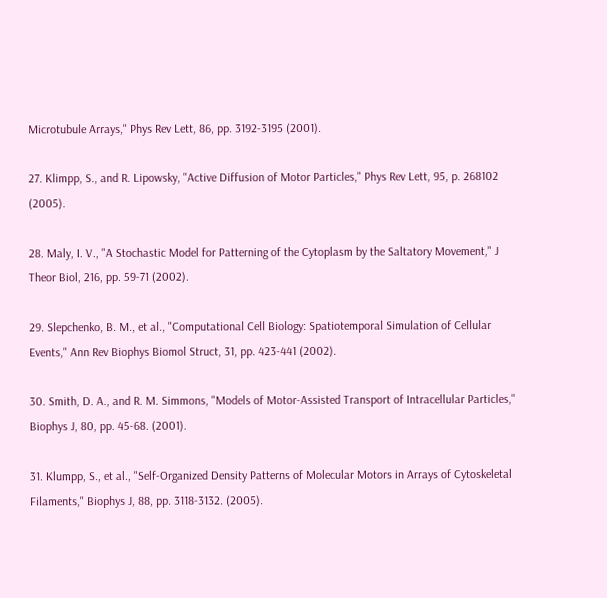Microtubule Arrays," Phys Rev Lett, 86, pp. 3192-3195 (2001).

27. Klimpp, S., and R. Lipowsky, "Active Diffusion of Motor Particles," Phys Rev Lett, 95, p. 268102 (2005).

28. Maly, I. V., "A Stochastic Model for Patterning of the Cytoplasm by the Saltatory Movement," J Theor Biol, 216, pp. 59-71 (2002).

29. Slepchenko, B. M., et al., "Computational Cell Biology: Spatiotemporal Simulation of Cellular Events," Ann Rev Biophys Biomol Struct, 31, pp. 423-441 (2002).

30. Smith, D. A., and R. M. Simmons, "Models of Motor-Assisted Transport of Intracellular Particles," Biophys J, 80, pp. 45-68. (2001).

31. Klumpp, S., et al., "Self-Organized Density Patterns of Molecular Motors in Arrays of Cytoskeletal Filaments," Biophys J, 88, pp. 3118-3132. (2005).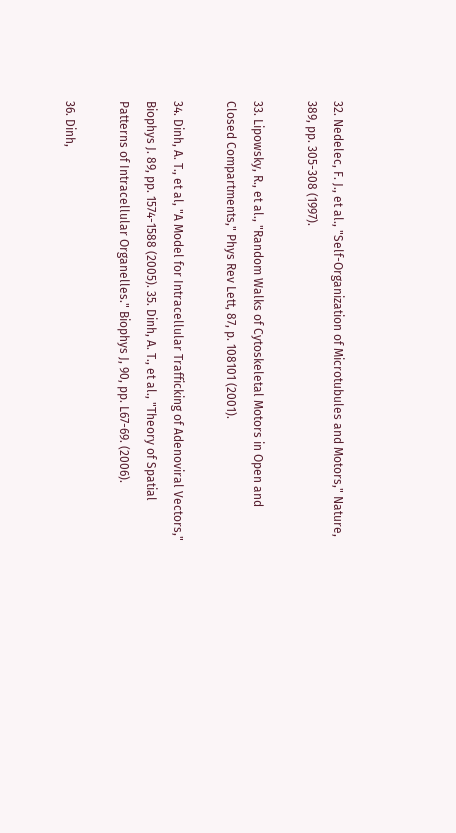32. Nedelec, F. J., et al., "Self-Organization of Microtubules and Motors," Nature, 389, pp. 305-308 (1997).

33. Lipowsky, R., et al., "Random Walks of Cytoskeletal Motors in Open and Closed Compartments," Phys Rev Lett, 87, p. 108101 (2001).

34. Dinh, A. T., et al, "A Model for Intracellular Trafficking of Adenoviral Vectors," Biophys J. 89, pp. 1574-1588 (2005). 35. Dinh, A. T., et al., "Theory of Spatial Patterns of Intracellular Organelles." Biophys J, 90, pp. L67-69. (2006).

36. Dinh,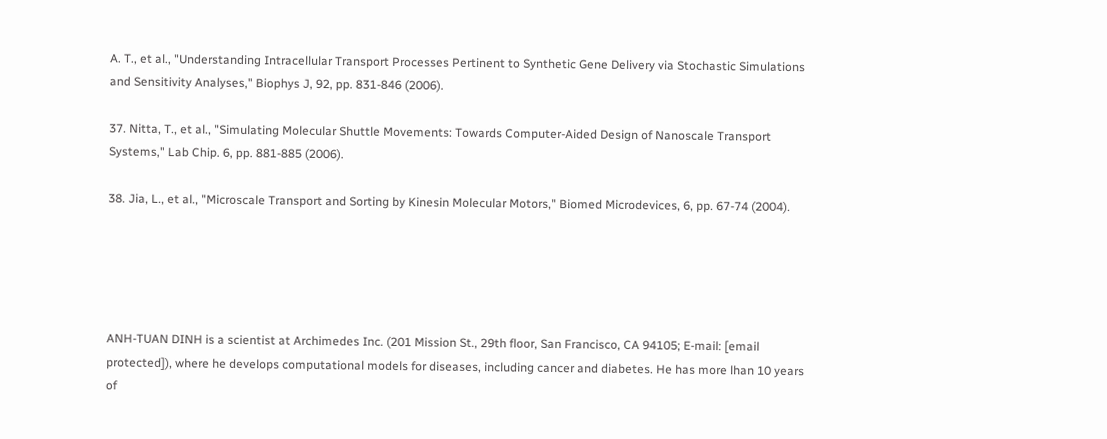A. T., et al., "Understanding Intracellular Transport Processes Pertinent to Synthetic Gene Delivery via Stochastic Simulations and Sensitivity Analyses," Biophys J, 92, pp. 831-846 (2006).

37. Nitta, T., et al., "Simulating Molecular Shuttle Movements: Towards Computer-Aided Design of Nanoscale Transport Systems," Lab Chip. 6, pp. 881-885 (2006).

38. Jia, L., et al., "Microscale Transport and Sorting by Kinesin Molecular Motors," Biomed Microdevices, 6, pp. 67-74 (2004).





ANH-TUAN DINH is a scientist at Archimedes Inc. (201 Mission St., 29th floor, San Francisco, CA 94105; E-mail: [email protected]), where he develops computational models for diseases, including cancer and diabetes. He has more lhan 10 years of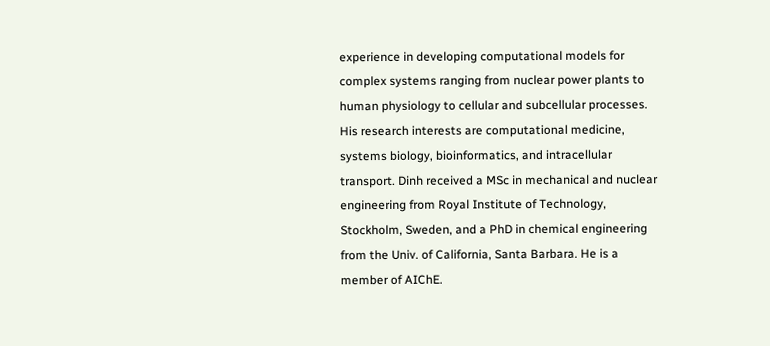experience in developing computational models for complex systems ranging from nuclear power plants to human physiology to cellular and subcellular processes. His research interests are computational medicine, systems biology, bioinformatics, and intracellular transport. Dinh received a MSc in mechanical and nuclear engineering from Royal Institute of Technology, Stockholm, Sweden, and a PhD in chemical engineering from the Univ. of California, Santa Barbara. He is a member of AIChE.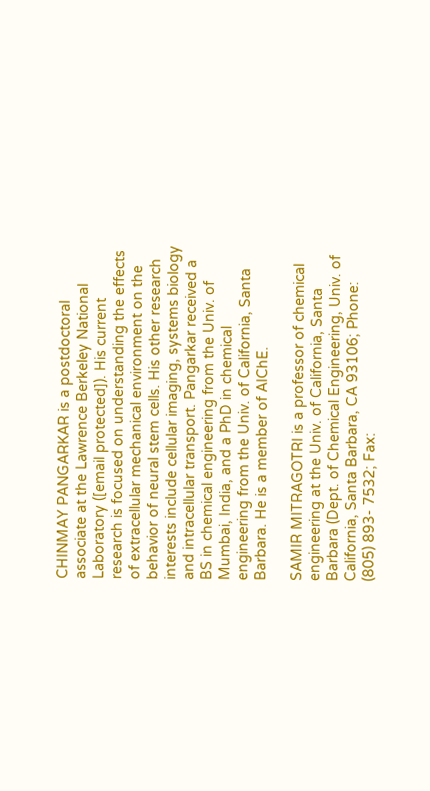CHINMAY PANGARKAR is a postdoctoral associate at the Lawrence Berkeley National Laboratory ([email protected]). His current research is focused on understanding the effects of extracellular mechanical environment on the behavior of neural stem cells. His other research interests include cellular imaging, systems biology and intracellular transport. Pangarkar received a BS in chemical engineering from the Univ. of Mumbai, India, and a PhD in chemical engineering from the Univ. of California, Santa Barbara. He is a member of AIChE.

SAMIR MITRAGOTRI is a professor of chemical engineering at the Univ. of California, Santa Barbara (Dept. of Chemical Engineering, Univ. of California, Santa Barbara, CA 93106; Phone: (805) 893- 7532; Fax: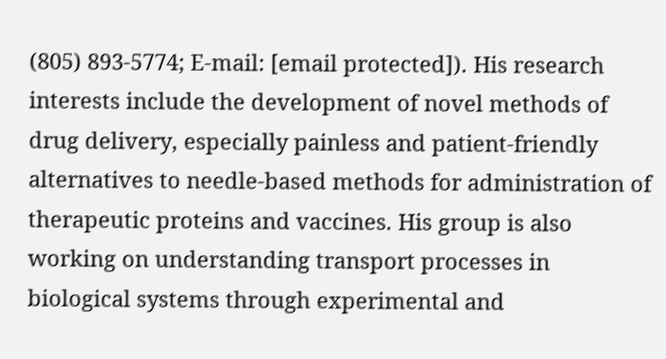(805) 893-5774; E-mail: [email protected]). His research interests include the development of novel methods of drug delivery, especially painless and patient-friendly alternatives to needle-based methods for administration of therapeutic proteins and vaccines. His group is also working on understanding transport processes in biological systems through experimental and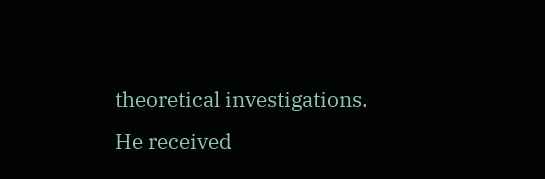theoretical investigations. He received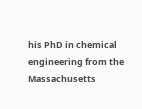his PhD in chemical engineering from the Massachusetts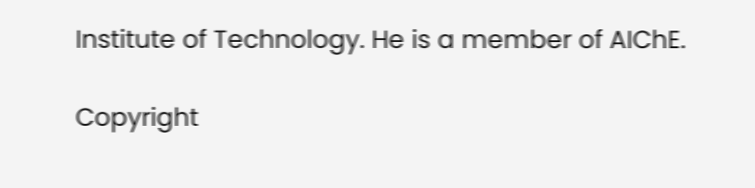Institute of Technology. He is a member of AIChE.

Copyright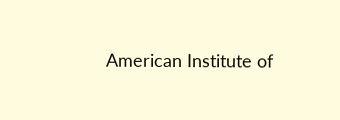American Institute of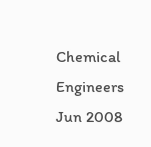Chemical Engineers Jun 2008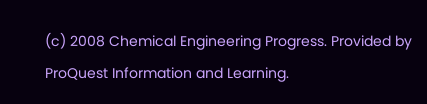(c) 2008 Chemical Engineering Progress. Provided by ProQuest Information and Learning.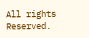All rights Reserved.